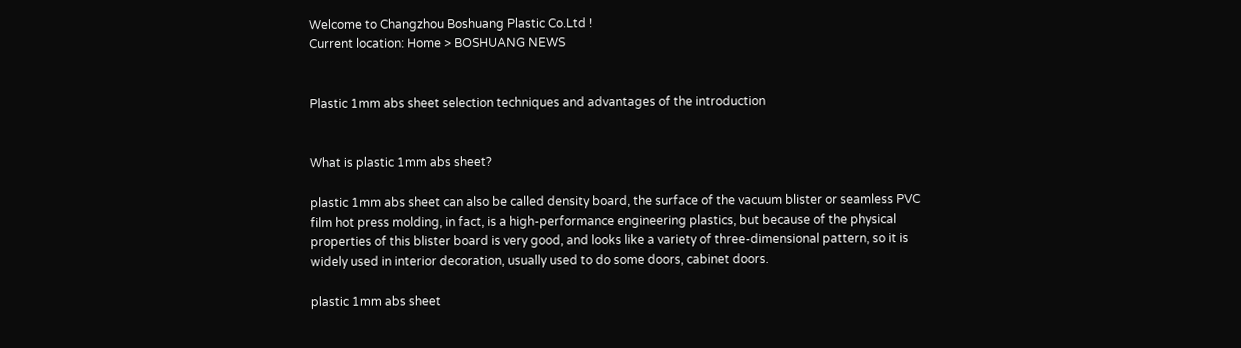Welcome to Changzhou Boshuang Plastic Co.Ltd !
Current location: Home > BOSHUANG NEWS


Plastic 1mm abs sheet selection techniques and advantages of the introduction


What is plastic 1mm abs sheet?

plastic 1mm abs sheet can also be called density board, the surface of the vacuum blister or seamless PVC film hot press molding, in fact, is a high-performance engineering plastics, but because of the physical properties of this blister board is very good, and looks like a variety of three-dimensional pattern, so it is widely used in interior decoration, usually used to do some doors, cabinet doors.

plastic 1mm abs sheet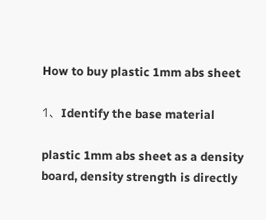How to buy plastic 1mm abs sheet

1、Identify the base material

plastic 1mm abs sheet as a density board, density strength is directly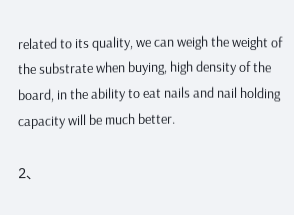related to its quality, we can weigh the weight of the substrate when buying, high density of the board, in the ability to eat nails and nail holding capacity will be much better.

2、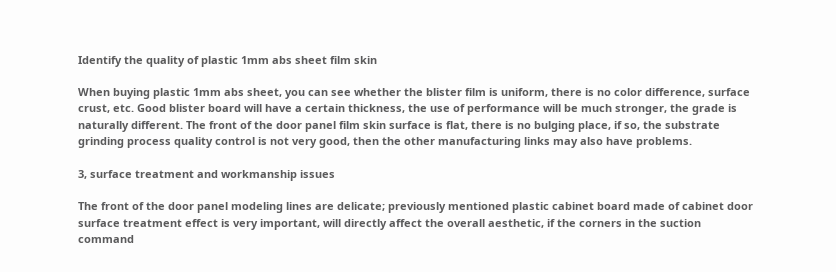Identify the quality of plastic 1mm abs sheet film skin

When buying plastic 1mm abs sheet, you can see whether the blister film is uniform, there is no color difference, surface crust, etc. Good blister board will have a certain thickness, the use of performance will be much stronger, the grade is naturally different. The front of the door panel film skin surface is flat, there is no bulging place, if so, the substrate grinding process quality control is not very good, then the other manufacturing links may also have problems.

3, surface treatment and workmanship issues

The front of the door panel modeling lines are delicate; previously mentioned plastic cabinet board made of cabinet door surface treatment effect is very important, will directly affect the overall aesthetic, if the corners in the suction command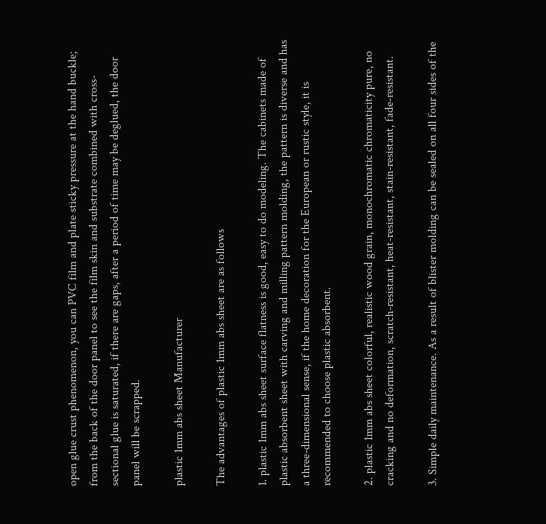open glue crust phenomenon, you can PVC film and plate sticky pressure at the hand buckle; from the back of the door panel to see the film skin and substrate combined with cross-sectional glue is saturated, if there are gaps, after a period of time may be deglued, the door panel will be scrapped.

plastic 1mm abs sheet Manufacturer

The advantages of plastic 1mm abs sheet are as follows

1. plastic 1mm abs sheet surface flatness is good, easy to do modeling. The cabinets made of plastic absorbent sheet with carving and milling pattern molding, the pattern is diverse and has a three-dimensional sense, if the home decoration for the European or rustic style, it is recommended to choose plastic absorbent.

2. plastic 1mm abs sheet colorful, realistic wood grain, monochromatic chromaticity pure, no cracking and no deformation, scratch-resistant, heat-resistant, stain-resistant, fade-resistant.

3. Simple daily maintenance. As a result of blister molding can be sealed on all four sides of the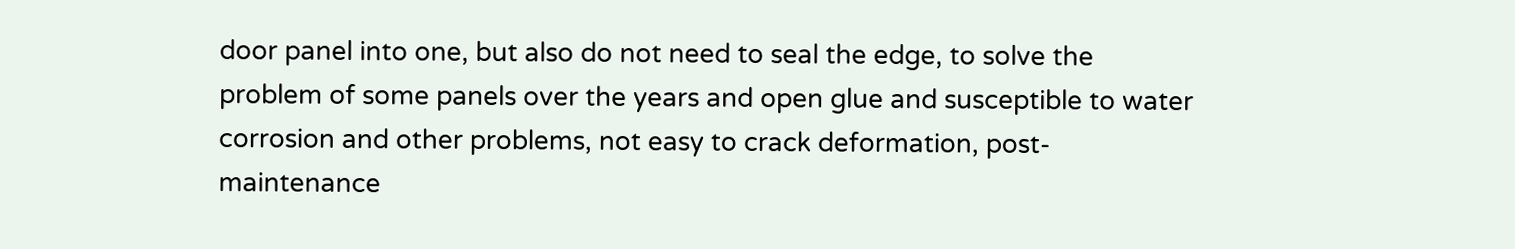door panel into one, but also do not need to seal the edge, to solve the problem of some panels over the years and open glue and susceptible to water corrosion and other problems, not easy to crack deformation, post-maintenance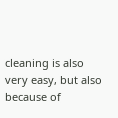cleaning is also very easy, but also because of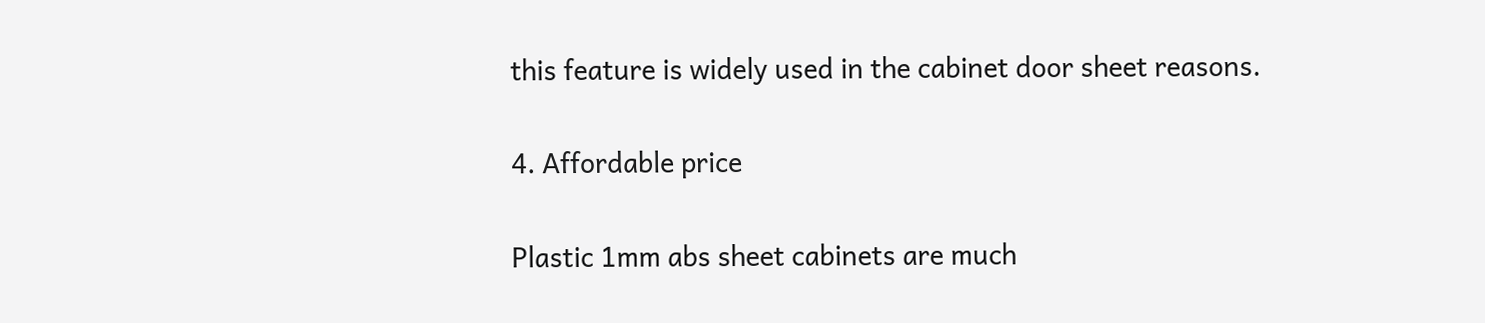this feature is widely used in the cabinet door sheet reasons.

4. Affordable price

Plastic 1mm abs sheet cabinets are much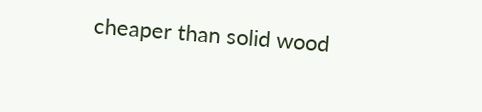cheaper than solid wood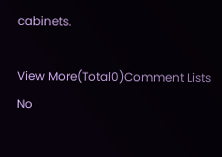cabinets.

View More(Total0)Comment Lists
No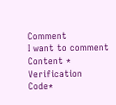Comment
I want to comment
Content *
Verification Code*